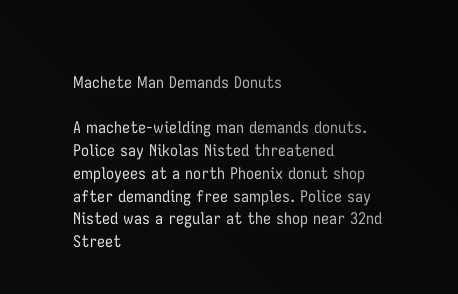Machete Man Demands Donuts

A machete-wielding man demands donuts.  Police say Nikolas Nisted threatened employees at a north Phoenix donut shop after demanding free samples. Police say Nisted was a regular at the shop near 32nd Street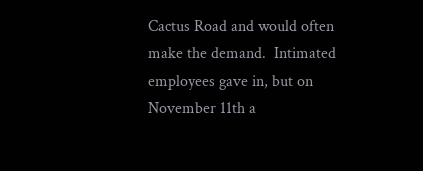Cactus Road and would often make the demand.  Intimated employees gave in, but on November 11th a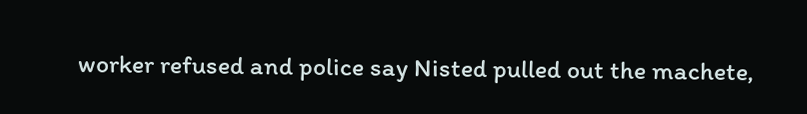worker refused and police say Nisted pulled out the machete,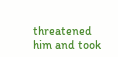threatened him and took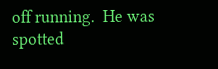off running.  He was spotted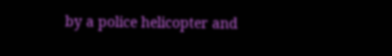by a police helicopter and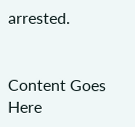arrested.


Content Goes Here